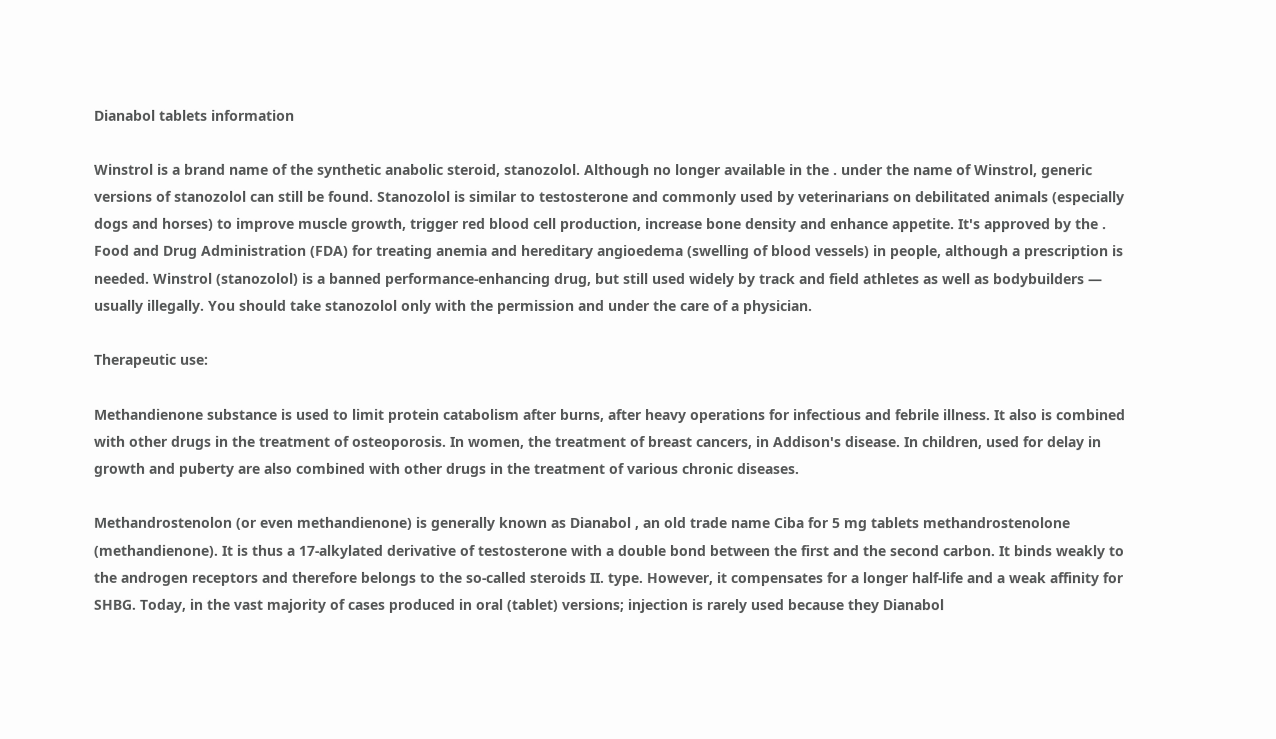Dianabol tablets information

Winstrol is a brand name of the synthetic anabolic steroid, stanozolol. Although no longer available in the . under the name of Winstrol, generic versions of stanozolol can still be found. Stanozolol is similar to testosterone and commonly used by veterinarians on debilitated animals (especially dogs and horses) to improve muscle growth, trigger red blood cell production, increase bone density and enhance appetite. It's approved by the . Food and Drug Administration (FDA) for treating anemia and hereditary angioedema (swelling of blood vessels) in people, although a prescription is needed. Winstrol (stanozolol) is a banned performance-enhancing drug, but still used widely by track and field athletes as well as bodybuilders — usually illegally. You should take stanozolol only with the permission and under the care of a physician.

Therapeutic use:

Methandienone substance is used to limit protein catabolism after burns, after heavy operations for infectious and febrile illness. It also is combined with other drugs in the treatment of osteoporosis. In women, the treatment of breast cancers, in Addison's disease. In children, used for delay in growth and puberty are also combined with other drugs in the treatment of various chronic diseases.

Methandrostenolon (or even methandienone) is generally known as Dianabol , an old trade name Ciba for 5 mg tablets methandrostenolone (methandienone). It is thus a 17-alkylated derivative of testosterone with a double bond between the first and the second carbon. It binds weakly to the androgen receptors and therefore belongs to the so-called steroids II. type. However, it compensates for a longer half-life and a weak affinity for SHBG. Today, in the vast majority of cases produced in oral (tablet) versions; injection is rarely used because they Dianabol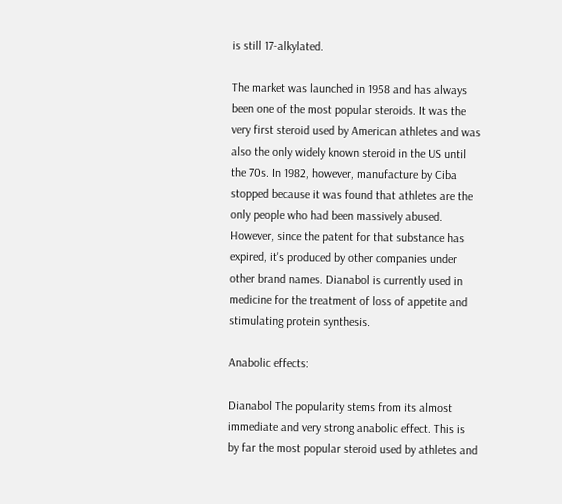is still 17-alkylated.

The market was launched in 1958 and has always been one of the most popular steroids. It was the very first steroid used by American athletes and was also the only widely known steroid in the US until the 70s. In 1982, however, manufacture by Ciba stopped because it was found that athletes are the only people who had been massively abused. However, since the patent for that substance has expired, it's produced by other companies under other brand names. Dianabol is currently used in medicine for the treatment of loss of appetite and stimulating protein synthesis.

Anabolic effects:

Dianabol The popularity stems from its almost immediate and very strong anabolic effect. This is by far the most popular steroid used by athletes and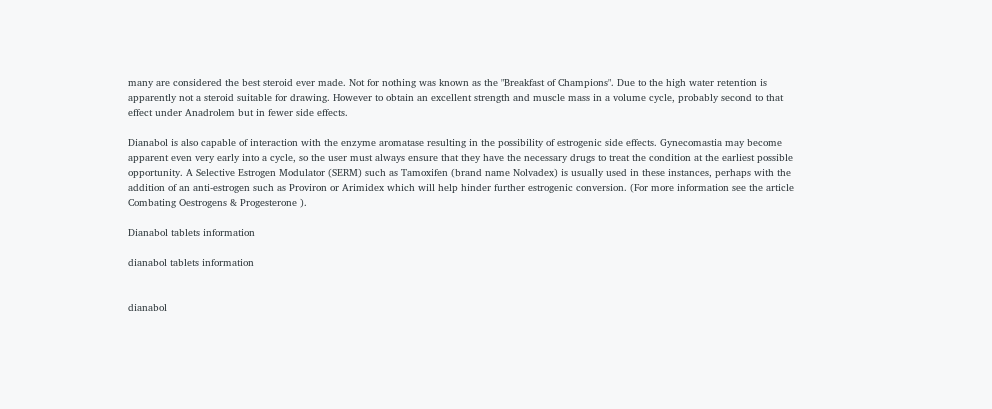many are considered the best steroid ever made. Not for nothing was known as the "Breakfast of Champions". Due to the high water retention is apparently not a steroid suitable for drawing. However to obtain an excellent strength and muscle mass in a volume cycle, probably second to that effect under Anadrolem but in fewer side effects.

Dianabol is also capable of interaction with the enzyme aromatase resulting in the possibility of estrogenic side effects. Gynecomastia may become apparent even very early into a cycle, so the user must always ensure that they have the necessary drugs to treat the condition at the earliest possible opportunity. A Selective Estrogen Modulator (SERM) such as Tamoxifen (brand name Nolvadex) is usually used in these instances, perhaps with the addition of an anti-estrogen such as Proviron or Arimidex which will help hinder further estrogenic conversion. (For more information see the article Combating Oestrogens & Progesterone ).

Dianabol tablets information

dianabol tablets information


dianabol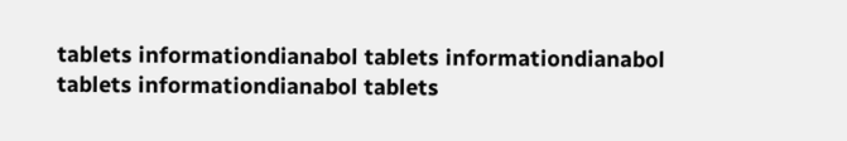tablets informationdianabol tablets informationdianabol tablets informationdianabol tablets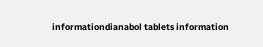informationdianabol tablets information